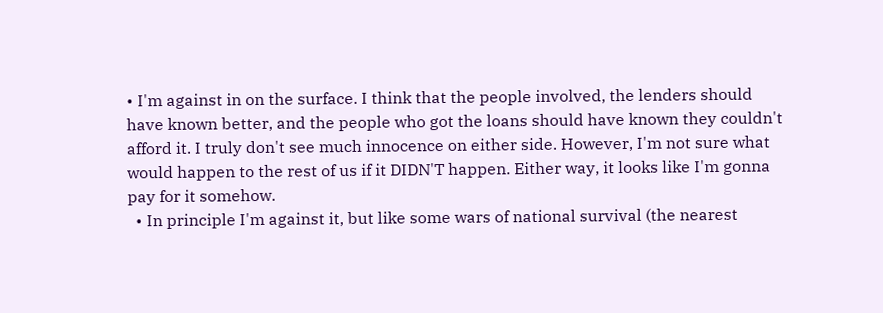• I'm against in on the surface. I think that the people involved, the lenders should have known better, and the people who got the loans should have known they couldn't afford it. I truly don't see much innocence on either side. However, I'm not sure what would happen to the rest of us if it DIDN'T happen. Either way, it looks like I'm gonna pay for it somehow.
  • In principle I'm against it, but like some wars of national survival (the nearest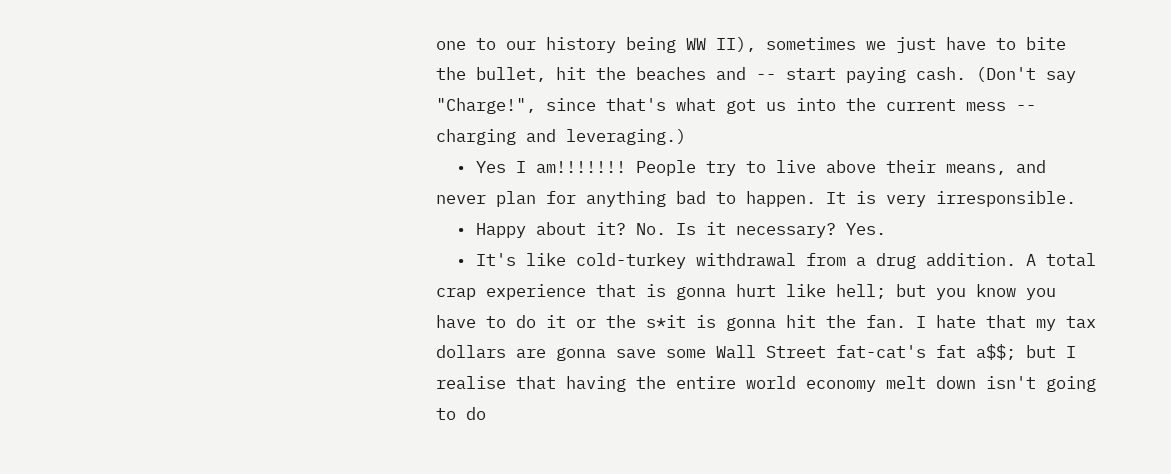one to our history being WW II), sometimes we just have to bite the bullet, hit the beaches and -- start paying cash. (Don't say "Charge!", since that's what got us into the current mess -- charging and leveraging.)
  • Yes I am!!!!!!! People try to live above their means, and never plan for anything bad to happen. It is very irresponsible.
  • Happy about it? No. Is it necessary? Yes.
  • It's like cold-turkey withdrawal from a drug addition. A total crap experience that is gonna hurt like hell; but you know you have to do it or the s*it is gonna hit the fan. I hate that my tax dollars are gonna save some Wall Street fat-cat's fat a$$; but I realise that having the entire world economy melt down isn't going to do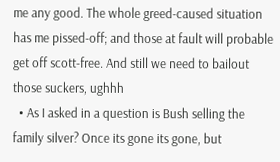me any good. The whole greed-caused situation has me pissed-off; and those at fault will probable get off scott-free. And still we need to bailout those suckers, ughhh
  • As I asked in a question is Bush selling the family silver? Once its gone its gone, but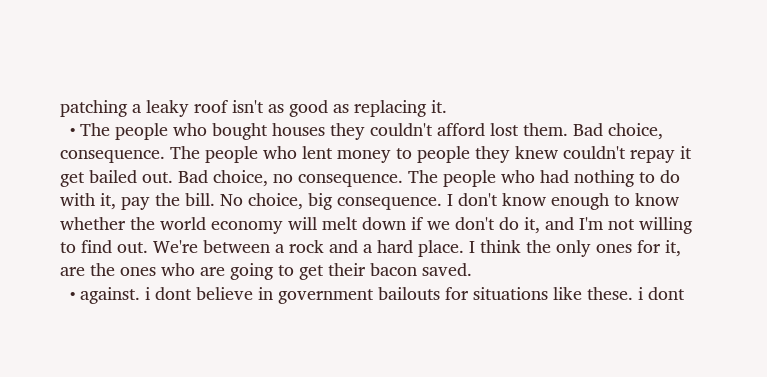patching a leaky roof isn't as good as replacing it.
  • The people who bought houses they couldn't afford lost them. Bad choice, consequence. The people who lent money to people they knew couldn't repay it get bailed out. Bad choice, no consequence. The people who had nothing to do with it, pay the bill. No choice, big consequence. I don't know enough to know whether the world economy will melt down if we don't do it, and I'm not willing to find out. We're between a rock and a hard place. I think the only ones for it, are the ones who are going to get their bacon saved.
  • against. i dont believe in government bailouts for situations like these. i dont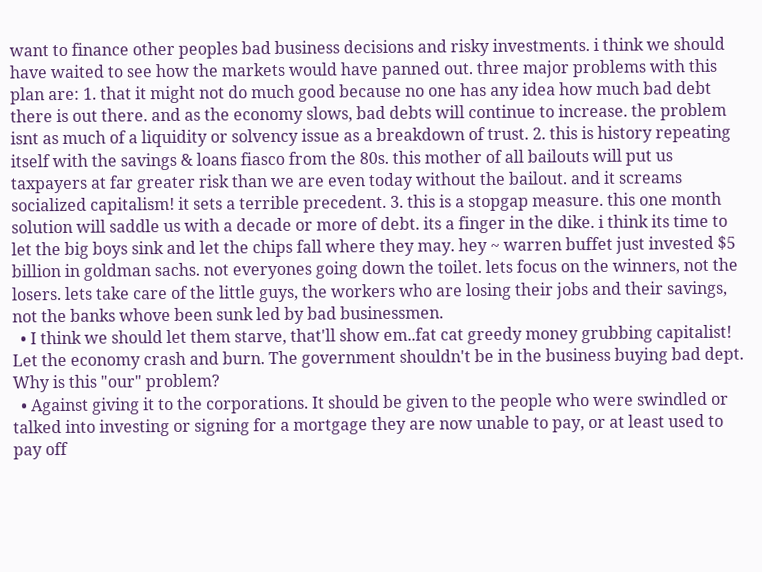want to finance other peoples bad business decisions and risky investments. i think we should have waited to see how the markets would have panned out. three major problems with this plan are: 1. that it might not do much good because no one has any idea how much bad debt there is out there. and as the economy slows, bad debts will continue to increase. the problem isnt as much of a liquidity or solvency issue as a breakdown of trust. 2. this is history repeating itself with the savings & loans fiasco from the 80s. this mother of all bailouts will put us taxpayers at far greater risk than we are even today without the bailout. and it screams socialized capitalism! it sets a terrible precedent. 3. this is a stopgap measure. this one month solution will saddle us with a decade or more of debt. its a finger in the dike. i think its time to let the big boys sink and let the chips fall where they may. hey ~ warren buffet just invested $5 billion in goldman sachs. not everyones going down the toilet. lets focus on the winners, not the losers. lets take care of the little guys, the workers who are losing their jobs and their savings, not the banks whove been sunk led by bad businessmen.
  • I think we should let them starve, that'll show em..fat cat greedy money grubbing capitalist! Let the economy crash and burn. The government shouldn't be in the business buying bad dept. Why is this "our" problem?
  • Against giving it to the corporations. It should be given to the people who were swindled or talked into investing or signing for a mortgage they are now unable to pay, or at least used to pay off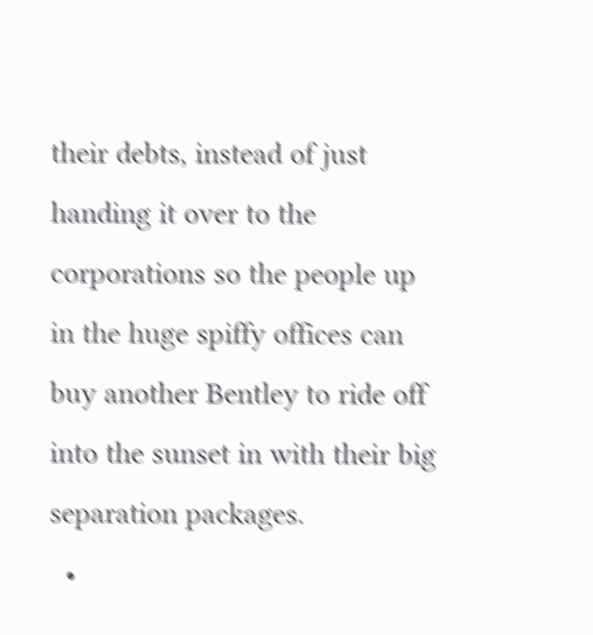their debts, instead of just handing it over to the corporations so the people up in the huge spiffy offices can buy another Bentley to ride off into the sunset in with their big separation packages.
  •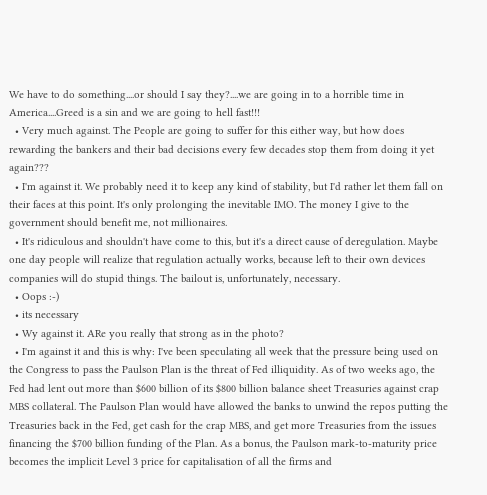We have to do something....or should I say they?....we are going in to a horrible time in America....Greed is a sin and we are going to hell fast!!!
  • Very much against. The People are going to suffer for this either way, but how does rewarding the bankers and their bad decisions every few decades stop them from doing it yet again???
  • I'm against it. We probably need it to keep any kind of stability, but I'd rather let them fall on their faces at this point. It's only prolonging the inevitable IMO. The money I give to the government should benefit me, not millionaires.
  • It's ridiculous and shouldn't have come to this, but it's a direct cause of deregulation. Maybe one day people will realize that regulation actually works, because left to their own devices companies will do stupid things. The bailout is, unfortunately, necessary.
  • Oops :-)
  • its necessary
  • Wy against it. ARe you really that strong as in the photo?
  • I'm against it and this is why: I've been speculating all week that the pressure being used on the Congress to pass the Paulson Plan is the threat of Fed illiquidity. As of two weeks ago, the Fed had lent out more than $600 billion of its $800 billion balance sheet Treasuries against crap MBS collateral. The Paulson Plan would have allowed the banks to unwind the repos putting the Treasuries back in the Fed, get cash for the crap MBS, and get more Treasuries from the issues financing the $700 billion funding of the Plan. As a bonus, the Paulson mark-to-maturity price becomes the implicit Level 3 price for capitalisation of all the firms and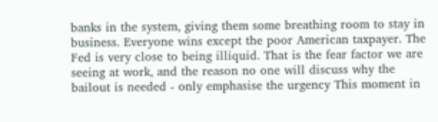banks in the system, giving them some breathing room to stay in business. Everyone wins except the poor American taxpayer. The Fed is very close to being illiquid. That is the fear factor we are seeing at work, and the reason no one will discuss why the bailout is needed - only emphasise the urgency This moment in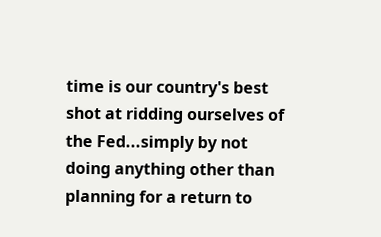time is our country's best shot at ridding ourselves of the Fed...simply by not doing anything other than planning for a return to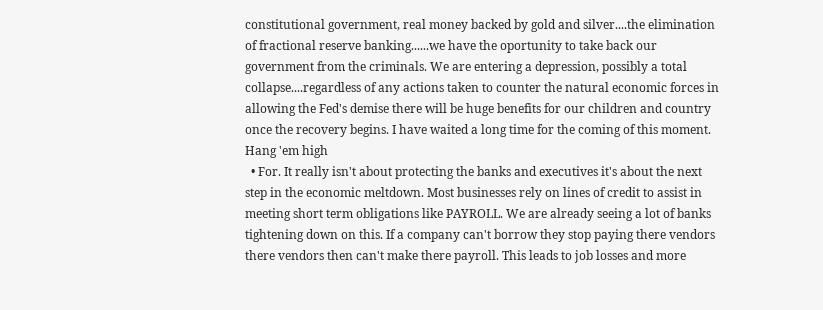constitutional government, real money backed by gold and silver....the elimination of fractional reserve banking......we have the oportunity to take back our government from the criminals. We are entering a depression, possibly a total collapse....regardless of any actions taken to counter the natural economic forces in allowing the Fed's demise there will be huge benefits for our children and country once the recovery begins. I have waited a long time for the coming of this moment. Hang 'em high
  • For. It really isn't about protecting the banks and executives it's about the next step in the economic meltdown. Most businesses rely on lines of credit to assist in meeting short term obligations like PAYROLL. We are already seeing a lot of banks tightening down on this. If a company can't borrow they stop paying there vendors there vendors then can't make there payroll. This leads to job losses and more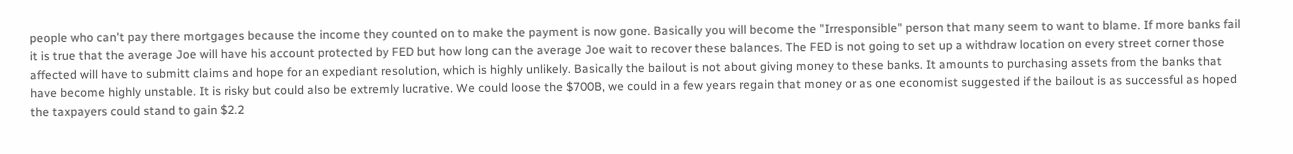people who can't pay there mortgages because the income they counted on to make the payment is now gone. Basically you will become the "Irresponsible" person that many seem to want to blame. If more banks fail it is true that the average Joe will have his account protected by FED but how long can the average Joe wait to recover these balances. The FED is not going to set up a withdraw location on every street corner those affected will have to submitt claims and hope for an expediant resolution, which is highly unlikely. Basically the bailout is not about giving money to these banks. It amounts to purchasing assets from the banks that have become highly unstable. It is risky but could also be extremly lucrative. We could loose the $700B, we could in a few years regain that money or as one economist suggested if the bailout is as successful as hoped the taxpayers could stand to gain $2.2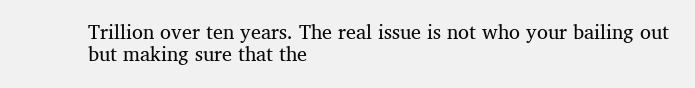Trillion over ten years. The real issue is not who your bailing out but making sure that the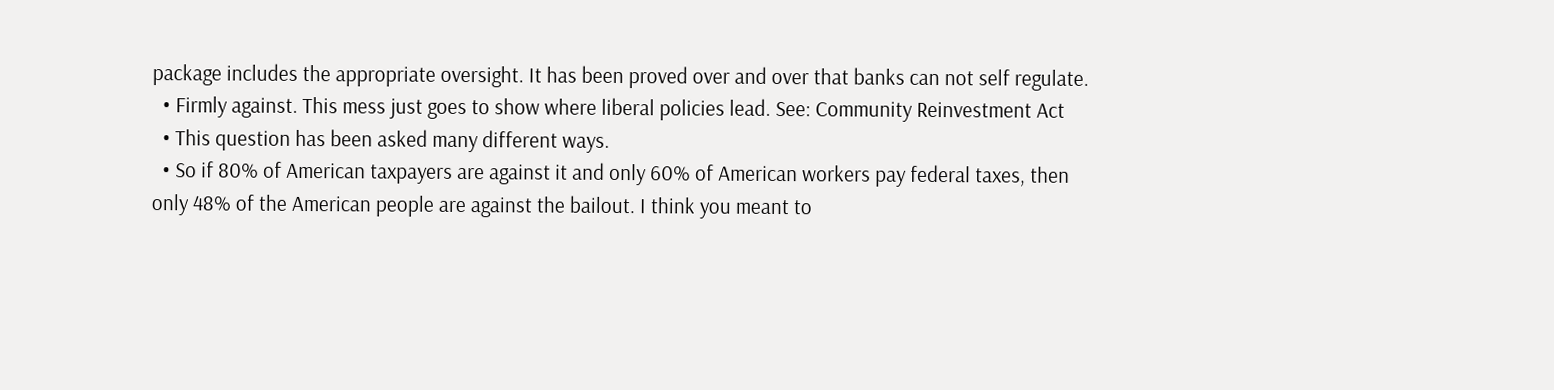package includes the appropriate oversight. It has been proved over and over that banks can not self regulate.
  • Firmly against. This mess just goes to show where liberal policies lead. See: Community Reinvestment Act
  • This question has been asked many different ways.
  • So if 80% of American taxpayers are against it and only 60% of American workers pay federal taxes, then only 48% of the American people are against the bailout. I think you meant to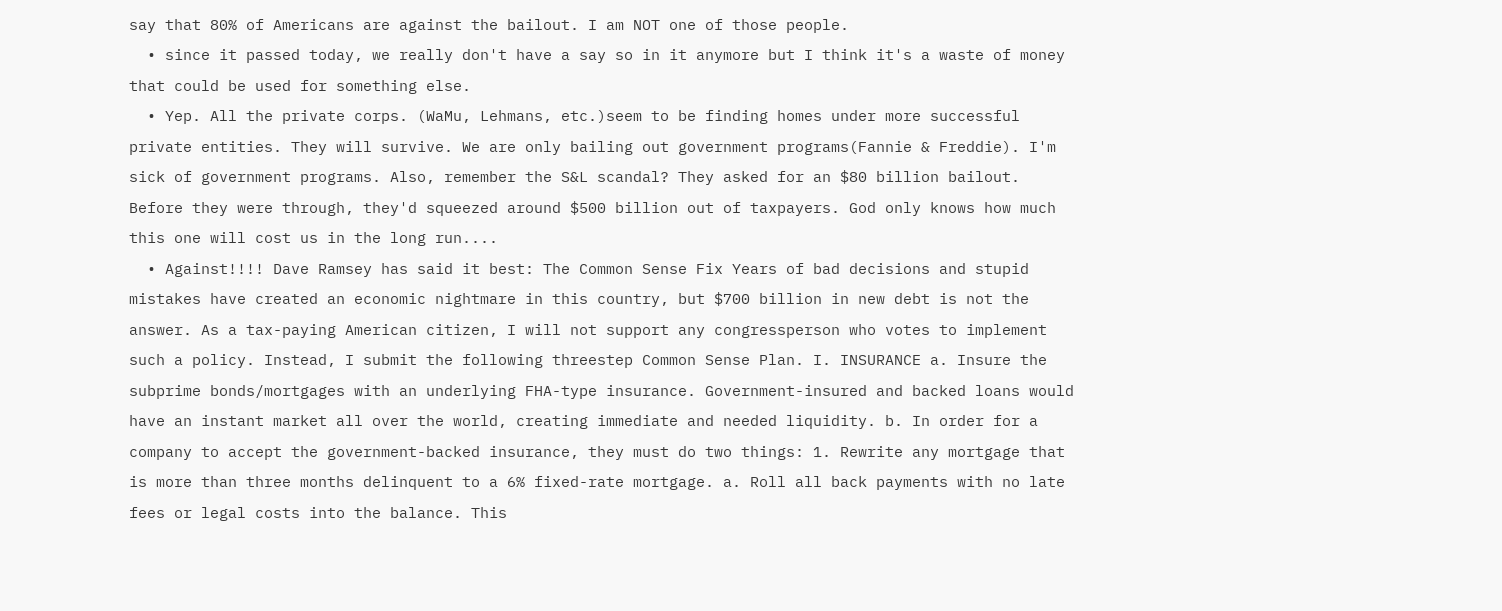say that 80% of Americans are against the bailout. I am NOT one of those people.
  • since it passed today, we really don't have a say so in it anymore but I think it's a waste of money that could be used for something else.
  • Yep. All the private corps. (WaMu, Lehmans, etc.)seem to be finding homes under more successful private entities. They will survive. We are only bailing out government programs(Fannie & Freddie). I'm sick of government programs. Also, remember the S&L scandal? They asked for an $80 billion bailout. Before they were through, they'd squeezed around $500 billion out of taxpayers. God only knows how much this one will cost us in the long run....
  • Against!!!! Dave Ramsey has said it best: The Common Sense Fix Years of bad decisions and stupid mistakes have created an economic nightmare in this country, but $700 billion in new debt is not the answer. As a tax-paying American citizen, I will not support any congressperson who votes to implement such a policy. Instead, I submit the following threestep Common Sense Plan. I. INSURANCE a. Insure the subprime bonds/mortgages with an underlying FHA-type insurance. Government-insured and backed loans would have an instant market all over the world, creating immediate and needed liquidity. b. In order for a company to accept the government-backed insurance, they must do two things: 1. Rewrite any mortgage that is more than three months delinquent to a 6% fixed-rate mortgage. a. Roll all back payments with no late fees or legal costs into the balance. This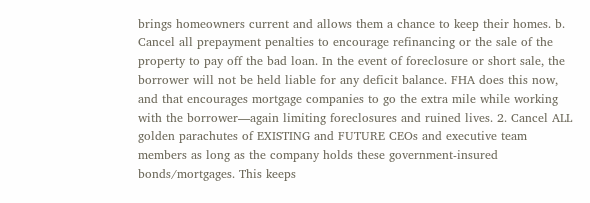brings homeowners current and allows them a chance to keep their homes. b. Cancel all prepayment penalties to encourage refinancing or the sale of the property to pay off the bad loan. In the event of foreclosure or short sale, the borrower will not be held liable for any deficit balance. FHA does this now, and that encourages mortgage companies to go the extra mile while working with the borrower—again limiting foreclosures and ruined lives. 2. Cancel ALL golden parachutes of EXISTING and FUTURE CEOs and executive team members as long as the company holds these government-insured bonds/mortgages. This keeps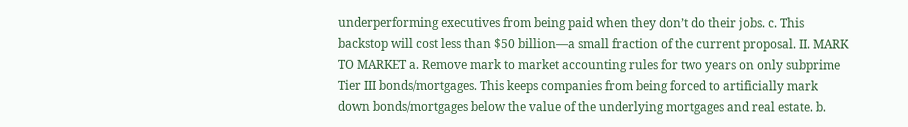underperforming executives from being paid when they don’t do their jobs. c. This backstop will cost less than $50 billion—a small fraction of the current proposal. II. MARK TO MARKET a. Remove mark to market accounting rules for two years on only subprime Tier III bonds/mortgages. This keeps companies from being forced to artificially mark down bonds/mortgages below the value of the underlying mortgages and real estate. b.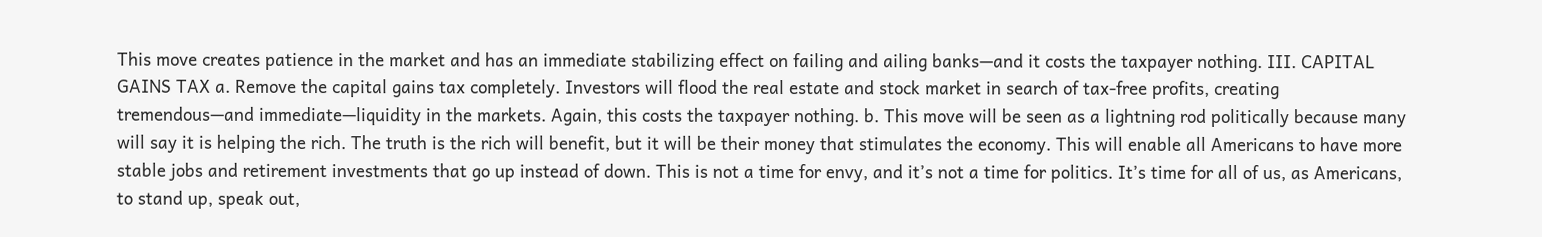This move creates patience in the market and has an immediate stabilizing effect on failing and ailing banks—and it costs the taxpayer nothing. III. CAPITAL GAINS TAX a. Remove the capital gains tax completely. Investors will flood the real estate and stock market in search of tax-free profits, creating tremendous—and immediate—liquidity in the markets. Again, this costs the taxpayer nothing. b. This move will be seen as a lightning rod politically because many will say it is helping the rich. The truth is the rich will benefit, but it will be their money that stimulates the economy. This will enable all Americans to have more stable jobs and retirement investments that go up instead of down. This is not a time for envy, and it’s not a time for politics. It’s time for all of us, as Americans, to stand up, speak out,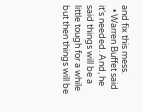and fix this mess.
  • Warren Buffet said it's needed. And, he said things will be a little tough for a while but then things will be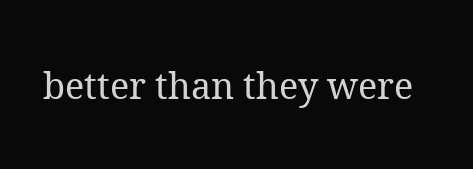better than they were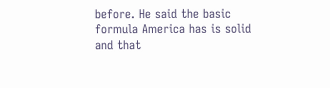before. He said the basic formula America has is solid and that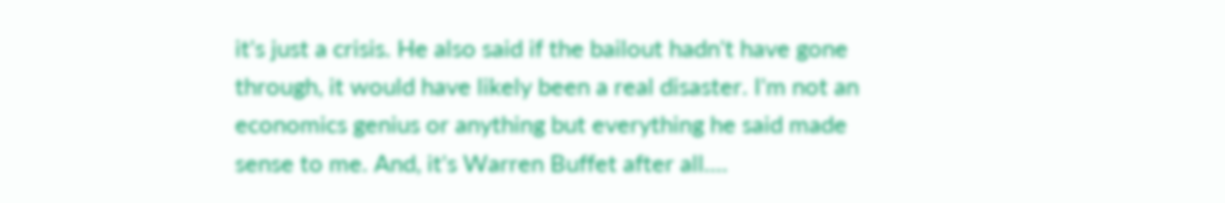it's just a crisis. He also said if the bailout hadn't have gone through, it would have likely been a real disaster. I'm not an economics genius or anything but everything he said made sense to me. And, it's Warren Buffet after all....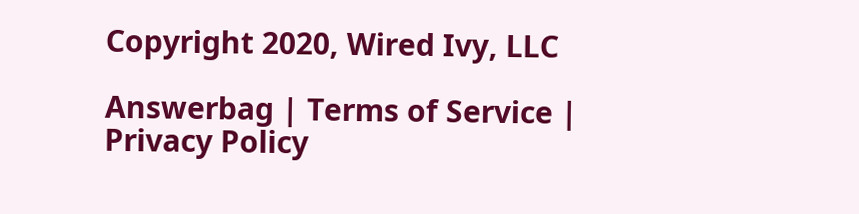Copyright 2020, Wired Ivy, LLC

Answerbag | Terms of Service | Privacy Policy